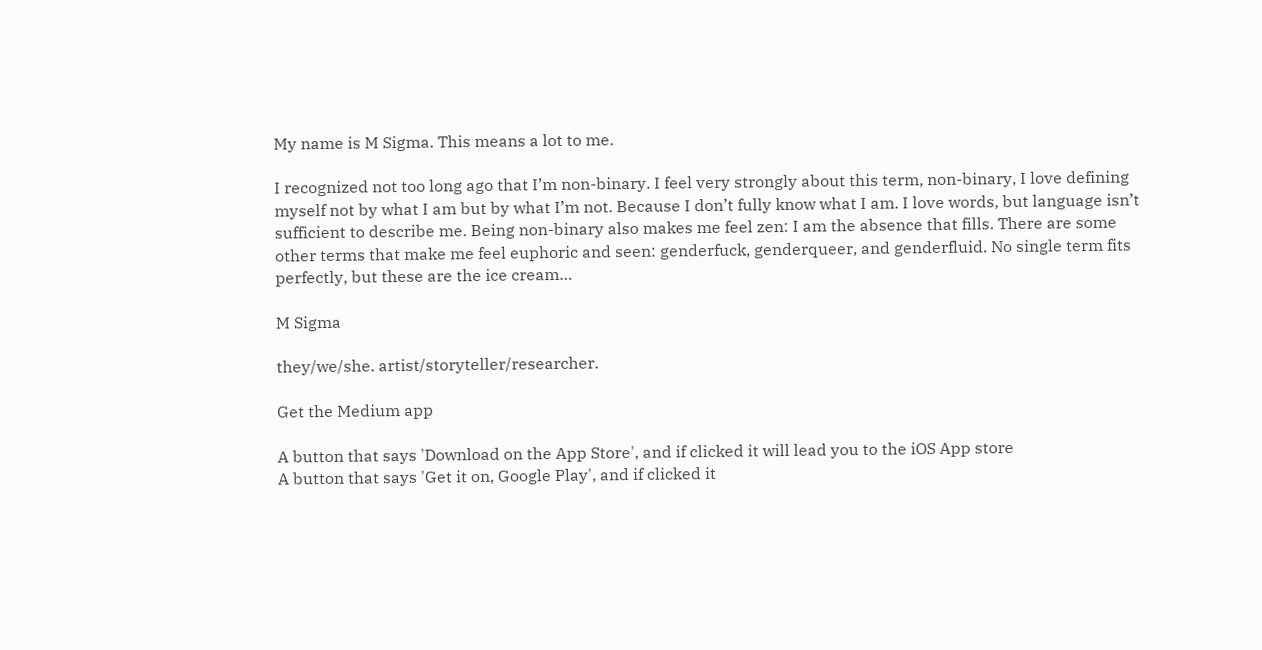My name is M Sigma. This means a lot to me.

I recognized not too long ago that I’m non-binary. I feel very strongly about this term, non-binary, I love defining myself not by what I am but by what I’m not. Because I don’t fully know what I am. I love words, but language isn’t sufficient to describe me. Being non-binary also makes me feel zen: I am the absence that fills. There are some other terms that make me feel euphoric and seen: genderfuck, genderqueer, and genderfluid. No single term fits perfectly, but these are the ice cream…

M Sigma

they/we/she. artist/storyteller/researcher.

Get the Medium app

A button that says 'Download on the App Store', and if clicked it will lead you to the iOS App store
A button that says 'Get it on, Google Play', and if clicked it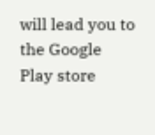will lead you to the Google Play store